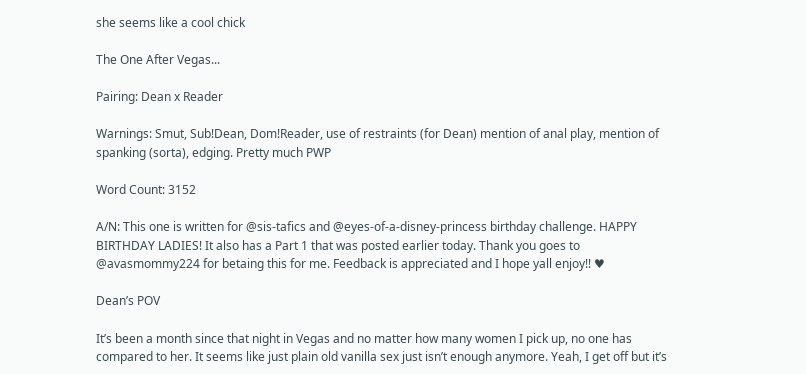she seems like a cool chick

The One After Vegas...

Pairing: Dean x Reader

Warnings: Smut, Sub!Dean, Dom!Reader, use of restraints (for Dean) mention of anal play, mention of spanking (sorta), edging. Pretty much PWP

Word Count: 3152

A/N: This one is written for @sis-tafics and @eyes-of-a-disney-princess birthday challenge. HAPPY BIRTHDAY LADIES! It also has a Part 1 that was posted earlier today. Thank you goes to @avasmommy224 for betaing this for me. Feedback is appreciated and I hope yall enjoy!! ♥

Dean’s POV

It’s been a month since that night in Vegas and no matter how many women I pick up, no one has compared to her. It seems like just plain old vanilla sex just isn’t enough anymore. Yeah, I get off but it’s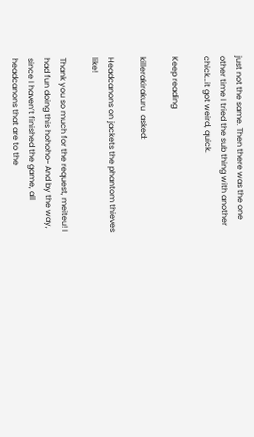just not the same. Then there was the one other time I tried the sub thing with another chick…it got weird, quick.

Keep reading

killerakirakuru  asked:

Headcanons on jackets the phantom thieves like!

Thank you so much for the request, meiteu! I had fun doing this hohoho~ And by the way, since I haven’t finished the game, all headcanons that are to the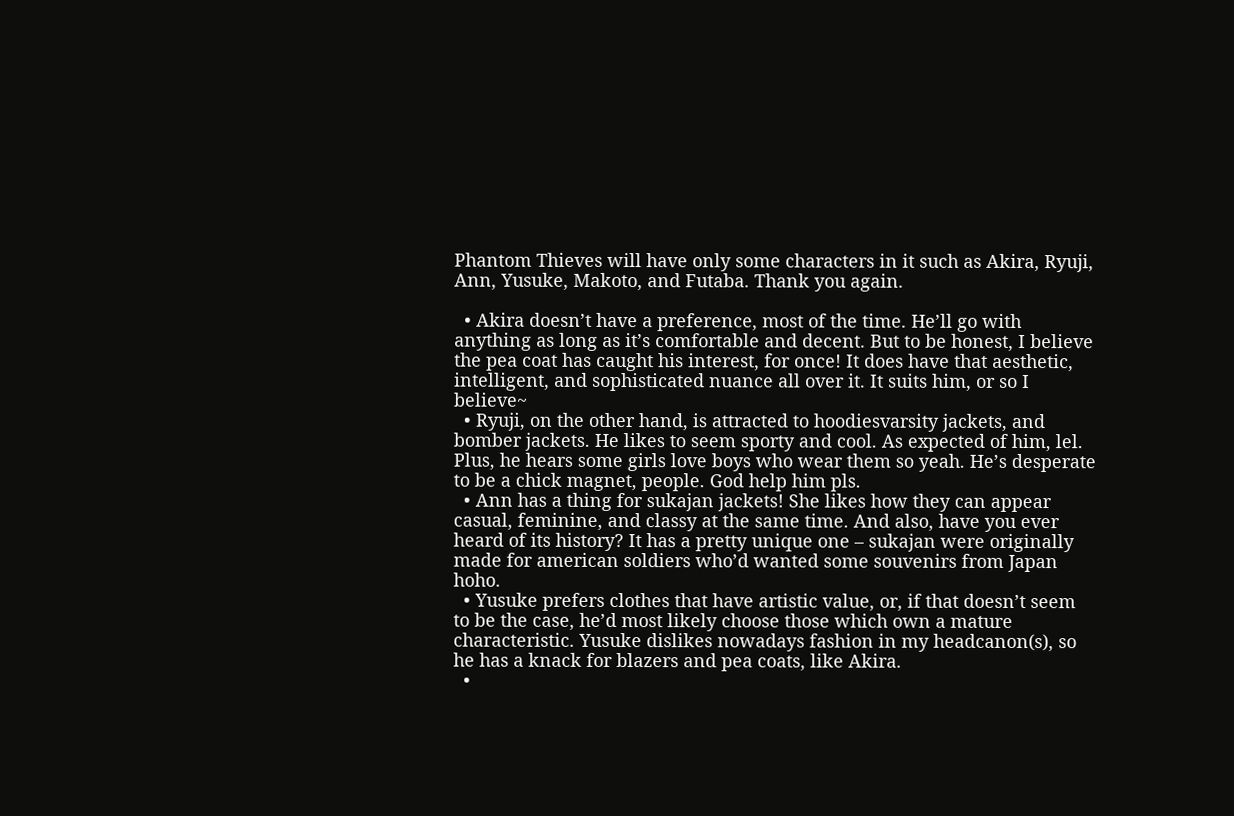Phantom Thieves will have only some characters in it such as Akira, Ryuji, Ann, Yusuke, Makoto, and Futaba. Thank you again.

  • Akira doesn’t have a preference, most of the time. He’ll go with anything as long as it’s comfortable and decent. But to be honest, I believe the pea coat has caught his interest, for once! It does have that aesthetic, intelligent, and sophisticated nuance all over it. It suits him, or so I believe~
  • Ryuji, on the other hand, is attracted to hoodiesvarsity jackets, and bomber jackets. He likes to seem sporty and cool. As expected of him, lel. Plus, he hears some girls love boys who wear them so yeah. He’s desperate to be a chick magnet, people. God help him pls.
  • Ann has a thing for sukajan jackets! She likes how they can appear casual, feminine, and classy at the same time. And also, have you ever heard of its history? It has a pretty unique one – sukajan were originally made for american soldiers who’d wanted some souvenirs from Japan hoho.
  • Yusuke prefers clothes that have artistic value, or, if that doesn’t seem to be the case, he’d most likely choose those which own a mature characteristic. Yusuke dislikes nowadays fashion in my headcanon(s), so he has a knack for blazers and pea coats, like Akira.
  •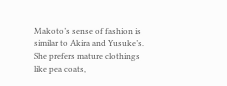Makoto’s sense of fashion is similar to Akira and Yusuke’s. She prefers mature clothings like pea coats,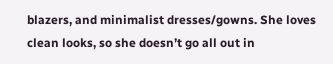blazers, and minimalist dresses/gowns. She loves clean looks, so she doesn’t go all out in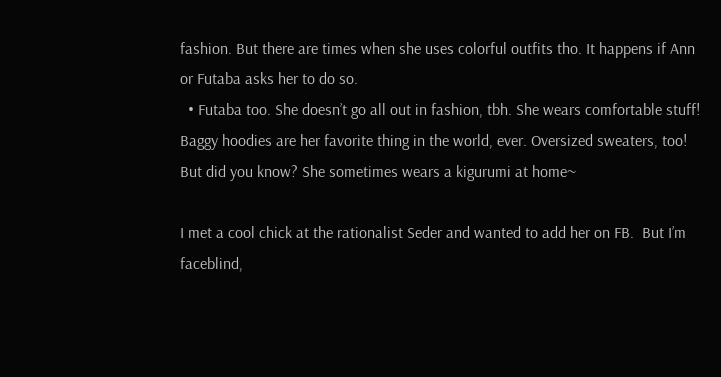fashion. But there are times when she uses colorful outfits tho. It happens if Ann or Futaba asks her to do so.
  • Futaba too. She doesn’t go all out in fashion, tbh. She wears comfortable stuff! Baggy hoodies are her favorite thing in the world, ever. Oversized sweaters, too! But did you know? She sometimes wears a kigurumi at home~

I met a cool chick at the rationalist Seder and wanted to add her on FB.  But I’m faceblind,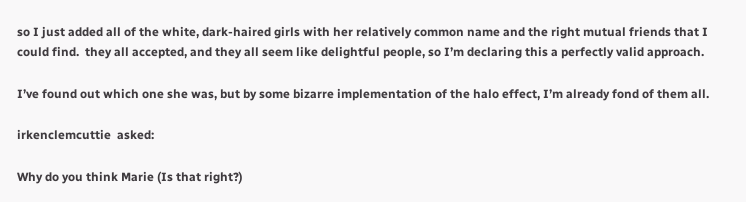so I just added all of the white, dark-haired girls with her relatively common name and the right mutual friends that I could find.  they all accepted, and they all seem like delightful people, so I’m declaring this a perfectly valid approach.

I’ve found out which one she was, but by some bizarre implementation of the halo effect, I’m already fond of them all.

irkenclemcuttie  asked:

Why do you think Marie (Is that right?)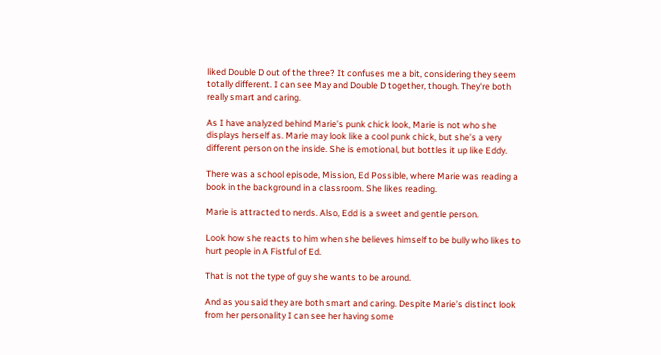liked Double D out of the three? It confuses me a bit, considering they seem totally different. I can see May and Double D together, though. They're both really smart and caring.

As I have analyzed behind Marie’s punk chick look, Marie is not who she displays herself as. Marie may look like a cool punk chick, but she’s a very different person on the inside. She is emotional, but bottles it up like Eddy.

There was a school episode, Mission, Ed Possible, where Marie was reading a book in the background in a classroom. She likes reading.

Marie is attracted to nerds. Also, Edd is a sweet and gentle person.

Look how she reacts to him when she believes himself to be bully who likes to hurt people in A Fistful of Ed.

That is not the type of guy she wants to be around.

And as you said they are both smart and caring. Despite Marie’s distinct look from her personality I can see her having some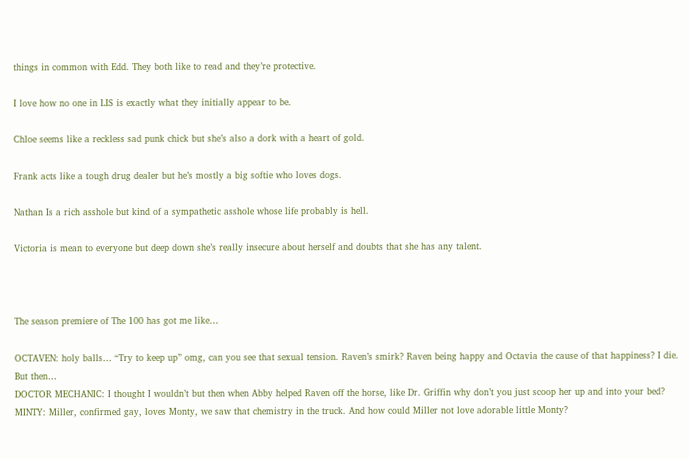things in common with Edd. They both like to read and they’re protective.

I love how no one in LIS is exactly what they initially appear to be.

Chloe seems like a reckless sad punk chick but she’s also a dork with a heart of gold.

Frank acts like a tough drug dealer but he’s mostly a big softie who loves dogs.

Nathan Is a rich asshole but kind of a sympathetic asshole whose life probably is hell.

Victoria is mean to everyone but deep down she’s really insecure about herself and doubts that she has any talent.



The season premiere of The 100 has got me like…

OCTAVEN: holy balls… “Try to keep up” omg, can you see that sexual tension. Raven’s smirk? Raven being happy and Octavia the cause of that happiness? I die. But then…
DOCTOR MECHANIC: I thought I wouldn’t but then when Abby helped Raven off the horse, like Dr. Griffin why don’t you just scoop her up and into your bed?
MINTY: Miller, confirmed gay, loves Monty, we saw that chemistry in the truck. And how could Miller not love adorable little Monty?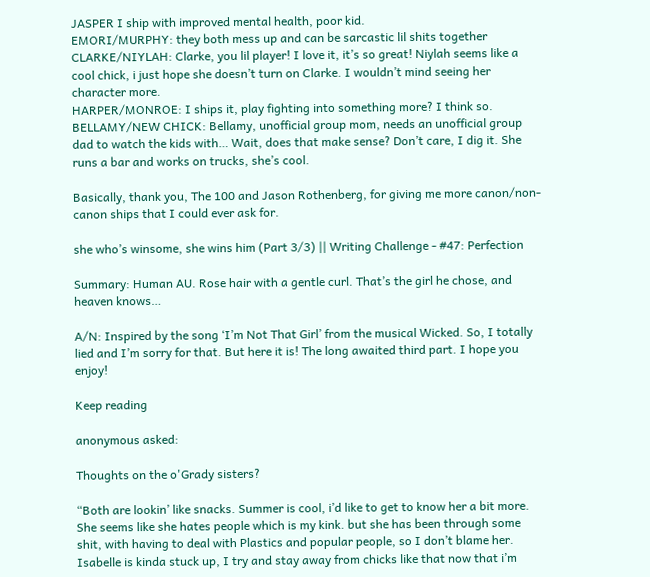JASPER I ship with improved mental health, poor kid.
EMORI/MURPHY: they both mess up and can be sarcastic lil shits together
CLARKE/NIYLAH: Clarke, you lil player! I love it, it’s so great! Niylah seems like a cool chick, i just hope she doesn’t turn on Clarke. I wouldn’t mind seeing her character more.
HARPER/MONROE: I ships it, play fighting into something more? I think so.
BELLAMY/NEW CHICK: Bellamy, unofficial group mom, needs an unofficial group dad to watch the kids with… Wait, does that make sense? Don’t care, I dig it. She runs a bar and works on trucks, she’s cool.

Basically, thank you, The 100 and Jason Rothenberg, for giving me more canon/non-canon ships that I could ever ask for.

she who’s winsome, she wins him (Part 3/3) || Writing Challenge - #47: Perfection

Summary: Human AU. Rose hair with a gentle curl. That’s the girl he chose, and heaven knows…

A/N: Inspired by the song ‘I’m Not That Girl’ from the musical Wicked. So, I totally lied and I’m sorry for that. But here it is! The long awaited third part. I hope you enjoy!

Keep reading

anonymous asked:

Thoughts on the o'Grady sisters?

“Both are lookin’ like snacks. Summer is cool, i’d like to get to know her a bit more. She seems like she hates people which is my kink. but she has been through some shit, with having to deal with Plastics and popular people, so I don’t blame her. Isabelle is kinda stuck up, I try and stay away from chicks like that now that i’m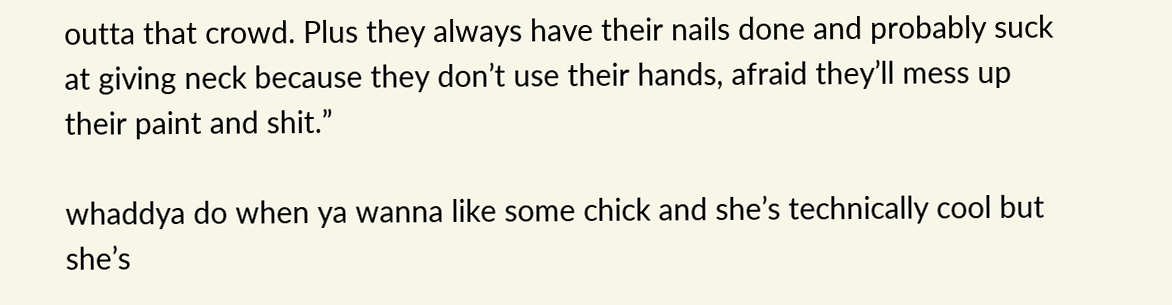outta that crowd. Plus they always have their nails done and probably suck at giving neck because they don’t use their hands, afraid they’ll mess up their paint and shit.”

whaddya do when ya wanna like some chick and she’s technically cool but she’s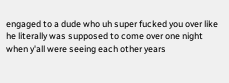engaged to a dude who uh super fucked you over like he literally was supposed to come over one night when y'all were seeing each other years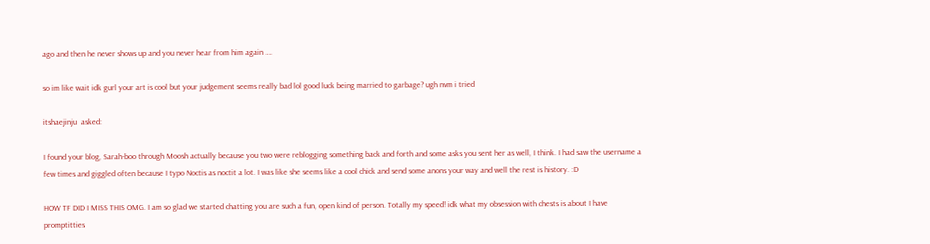ago and then he never shows up and you never hear from him again ….

so im like wait idk gurl your art is cool but your judgement seems really bad lol good luck being married to garbage? ugh nvm i tried

itshaejinju  asked:

I found your blog, Sarah-boo through Moosh actually because you two were reblogging something back and forth and some asks you sent her as well, I think. I had saw the username a few times and giggled often because I typo Noctis as noctit a lot. I was like she seems like a cool chick and send some anons your way and well the rest is history. :D

HOW TF DID I MISS THIS OMG. I am so glad we started chatting you are such a fun, open kind of person. Totally my speed! idk what my obsession with chests is about I have promptitties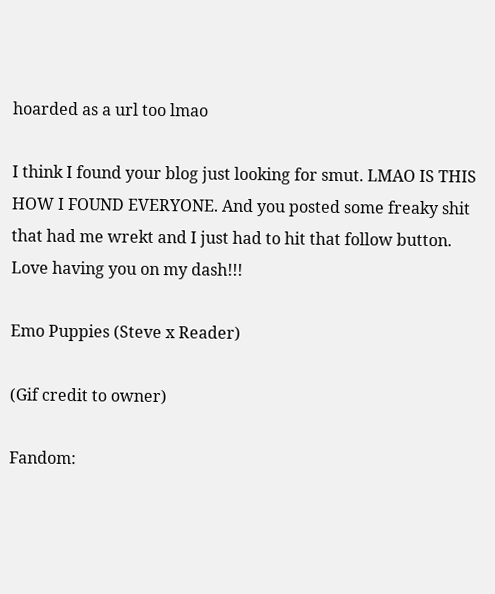hoarded as a url too lmao

I think I found your blog just looking for smut. LMAO IS THIS HOW I FOUND EVERYONE. And you posted some freaky shit that had me wrekt and I just had to hit that follow button. Love having you on my dash!!!

Emo Puppies (Steve x Reader)

(Gif credit to owner)

Fandom: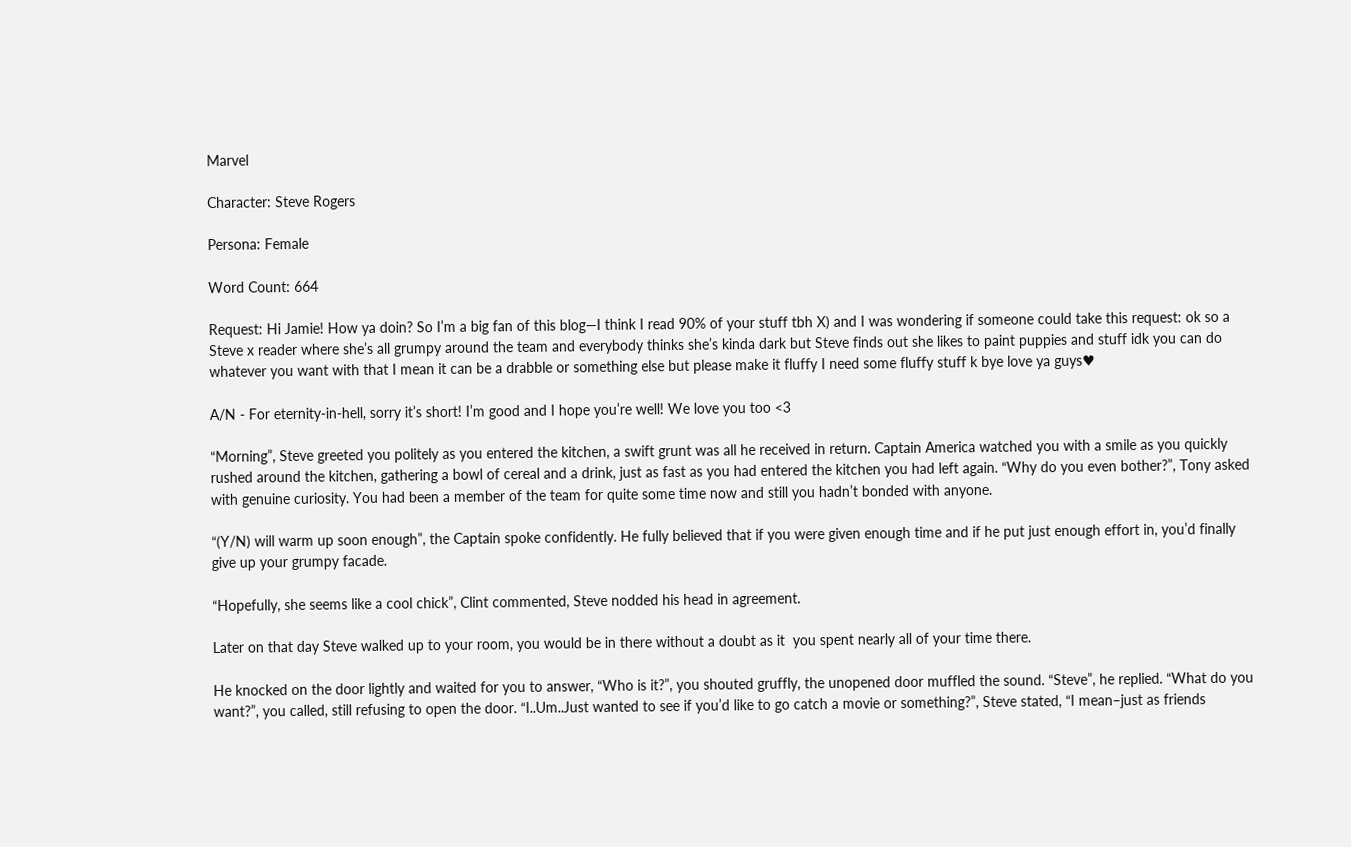Marvel

Character: Steve Rogers

Persona: Female

Word Count: 664

Request: Hi Jamie! How ya doin? So I’m a big fan of this blog—I think I read 90% of your stuff tbh X) and I was wondering if someone could take this request: ok so a Steve x reader where she’s all grumpy around the team and everybody thinks she’s kinda dark but Steve finds out she likes to paint puppies and stuff idk you can do whatever you want with that I mean it can be a drabble or something else but please make it fluffy I need some fluffy stuff k bye love ya guys♥

A/N - For eternity-in-hell, sorry it’s short! I’m good and I hope you’re well! We love you too <3

“Morning”, Steve greeted you politely as you entered the kitchen, a swift grunt was all he received in return. Captain America watched you with a smile as you quickly rushed around the kitchen, gathering a bowl of cereal and a drink, just as fast as you had entered the kitchen you had left again. “Why do you even bother?”, Tony asked with genuine curiosity. You had been a member of the team for quite some time now and still you hadn’t bonded with anyone.

“(Y/N) will warm up soon enough”, the Captain spoke confidently. He fully believed that if you were given enough time and if he put just enough effort in, you’d finally give up your grumpy facade.

“Hopefully, she seems like a cool chick”, Clint commented, Steve nodded his head in agreement.

Later on that day Steve walked up to your room, you would be in there without a doubt as it  you spent nearly all of your time there.

He knocked on the door lightly and waited for you to answer, “Who is it?”, you shouted gruffly, the unopened door muffled the sound. “Steve”, he replied. “What do you want?”, you called, still refusing to open the door. “I..Um..Just wanted to see if you’d like to go catch a movie or something?”, Steve stated, “I mean–just as friends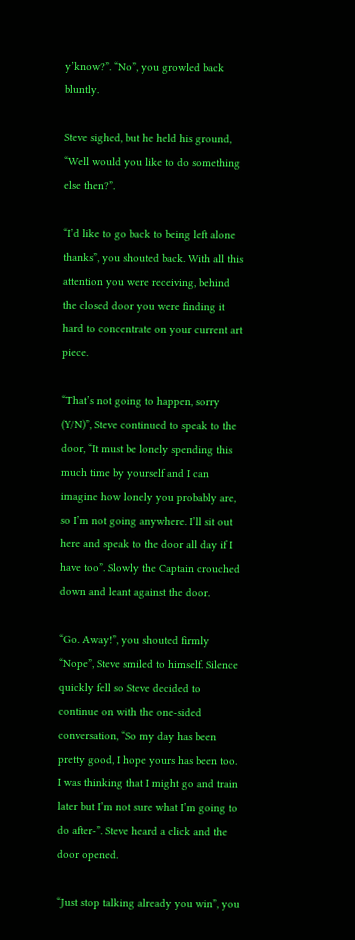y’know?”. “No”, you growled back bluntly.

Steve sighed, but he held his ground, “Well would you like to do something else then?”.

“I’d like to go back to being left alone thanks”, you shouted back. With all this attention you were receiving, behind the closed door you were finding it hard to concentrate on your current art piece.

“That’s not going to happen, sorry (Y/N)”, Steve continued to speak to the door, “It must be lonely spending this much time by yourself and I can imagine how lonely you probably are, so I’m not going anywhere. I’ll sit out here and speak to the door all day if I have too”. Slowly the Captain crouched down and leant against the door.

“Go. Away!”, you shouted firmly “Nope”, Steve smiled to himself. Silence quickly fell so Steve decided to continue on with the one-sided conversation, “So my day has been pretty good, I hope yours has been too. I was thinking that I might go and train later but I’m not sure what I’m going to do after-”. Steve heard a click and the door opened.

“Just stop talking already you win”, you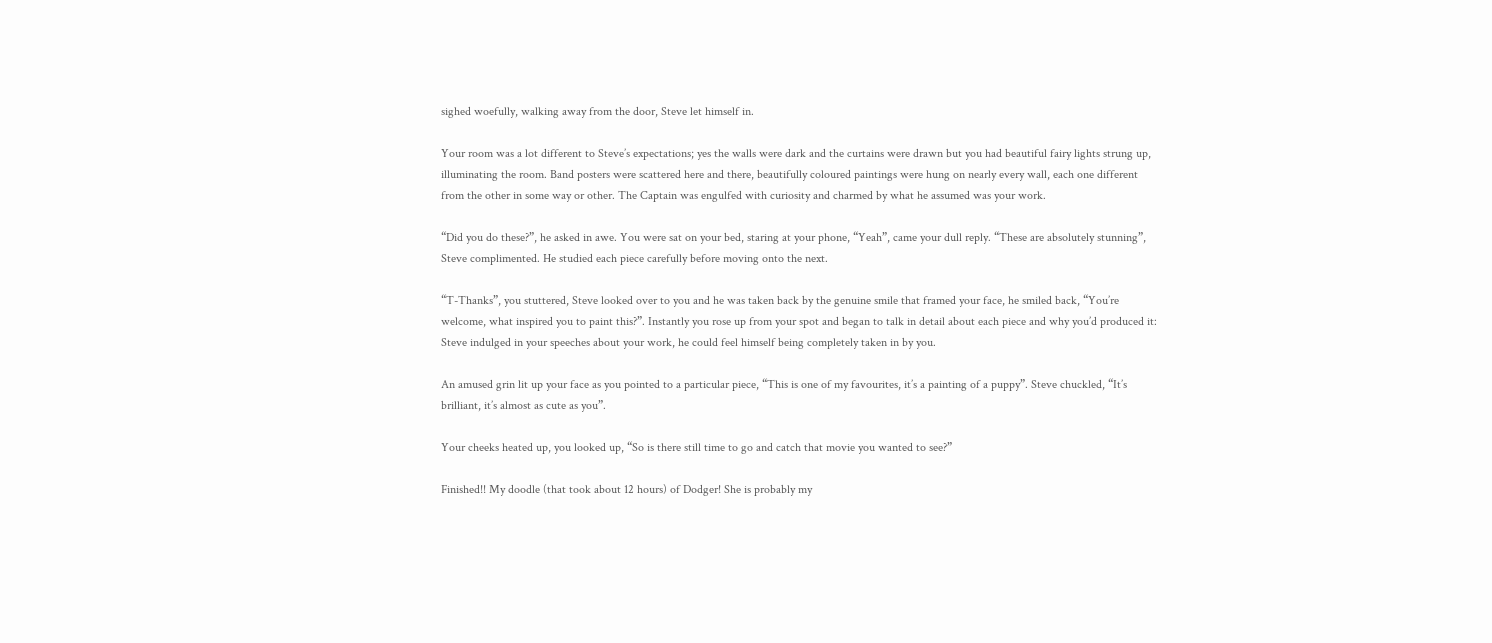sighed woefully, walking away from the door, Steve let himself in.

Your room was a lot different to Steve’s expectations; yes the walls were dark and the curtains were drawn but you had beautiful fairy lights strung up, illuminating the room. Band posters were scattered here and there, beautifully coloured paintings were hung on nearly every wall, each one different from the other in some way or other. The Captain was engulfed with curiosity and charmed by what he assumed was your work.

“Did you do these?”, he asked in awe. You were sat on your bed, staring at your phone, “Yeah”, came your dull reply. “These are absolutely stunning”, Steve complimented. He studied each piece carefully before moving onto the next.

“T-Thanks”, you stuttered, Steve looked over to you and he was taken back by the genuine smile that framed your face, he smiled back, “You’re welcome, what inspired you to paint this?”. Instantly you rose up from your spot and began to talk in detail about each piece and why you’d produced it: Steve indulged in your speeches about your work, he could feel himself being completely taken in by you.

An amused grin lit up your face as you pointed to a particular piece, “This is one of my favourites, it’s a painting of a puppy”. Steve chuckled, “It’s brilliant, it’s almost as cute as you”.

Your cheeks heated up, you looked up, “So is there still time to go and catch that movie you wanted to see?”

Finished!! My doodle (that took about 12 hours) of Dodger! She is probably my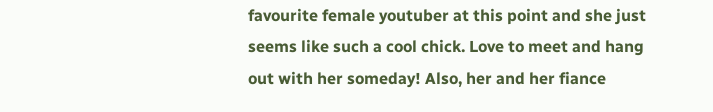favourite female youtuber at this point and she just seems like such a cool chick. Love to meet and hang out with her someday! Also, her and her fiance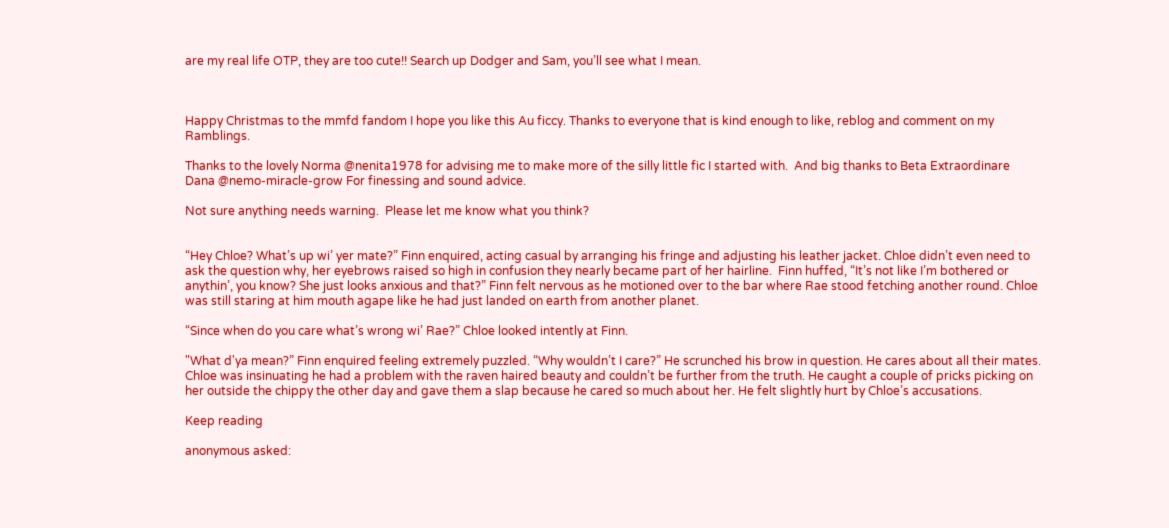are my real life OTP, they are too cute!! Search up Dodger and Sam, you’ll see what I mean.



Happy Christmas to the mmfd fandom I hope you like this Au ficcy. Thanks to everyone that is kind enough to like, reblog and comment on my Ramblings.

Thanks to the lovely Norma @nenita1978 for advising me to make more of the silly little fic I started with.  And big thanks to Beta Extraordinare Dana @nemo-miracle-grow For finessing and sound advice.

Not sure anything needs warning.  Please let me know what you think?


“Hey Chloe? What’s up wi’ yer mate?” Finn enquired, acting casual by arranging his fringe and adjusting his leather jacket. Chloe didn’t even need to ask the question why, her eyebrows raised so high in confusion they nearly became part of her hairline.  Finn huffed, “It’s not like I’m bothered or anythin’, you know? She just looks anxious and that?” Finn felt nervous as he motioned over to the bar where Rae stood fetching another round. Chloe was still staring at him mouth agape like he had just landed on earth from another planet.

“Since when do you care what’s wrong wi’ Rae?” Chloe looked intently at Finn.

"What d'ya mean?” Finn enquired feeling extremely puzzled. “Why wouldn’t I care?” He scrunched his brow in question. He cares about all their mates. Chloe was insinuating he had a problem with the raven haired beauty and couldn’t be further from the truth. He caught a couple of pricks picking on her outside the chippy the other day and gave them a slap because he cared so much about her. He felt slightly hurt by Chloe’s accusations.

Keep reading

anonymous asked: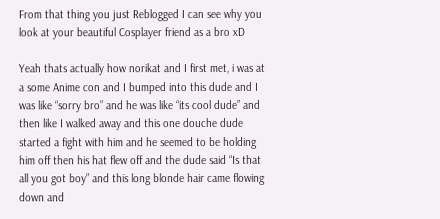From that thing you just Reblogged I can see why you look at your beautiful Cosplayer friend as a bro xD

Yeah thats actually how norikat and I first met, i was at a some Anime con and I bumped into this dude and I was like “sorry bro” and he was like “its cool dude” and then like I walked away and this one douche dude started a fight with him and he seemed to be holding him off then his hat flew off and the dude said “Is that all you got boy” and this long blonde hair came flowing down and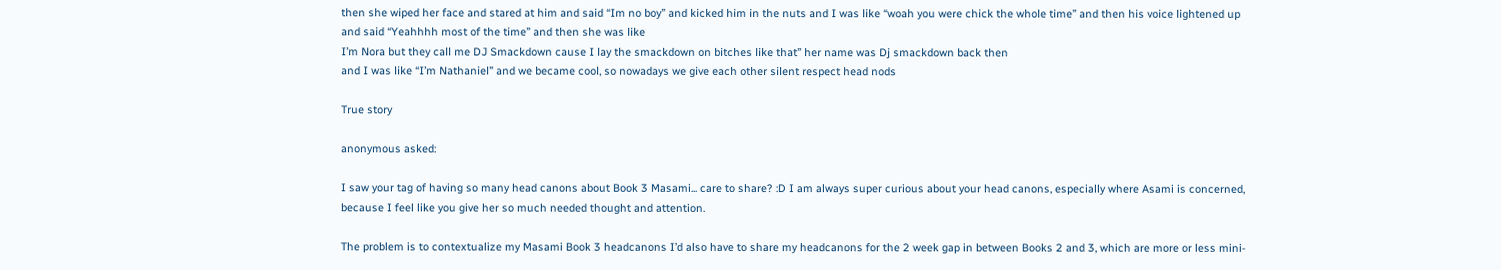then she wiped her face and stared at him and said “Im no boy” and kicked him in the nuts and I was like “woah you were chick the whole time” and then his voice lightened up and said “Yeahhhh most of the time” and then she was like
I’m Nora but they call me DJ Smackdown cause I lay the smackdown on bitches like that” her name was Dj smackdown back then
and I was like “I’m Nathaniel” and we became cool, so nowadays we give each other silent respect head nods

True story

anonymous asked:

I saw your tag of having so many head canons about Book 3 Masami... care to share? :D I am always super curious about your head canons, especially where Asami is concerned, because I feel like you give her so much needed thought and attention.

The problem is to contextualize my Masami Book 3 headcanons I’d also have to share my headcanons for the 2 week gap in between Books 2 and 3, which are more or less mini-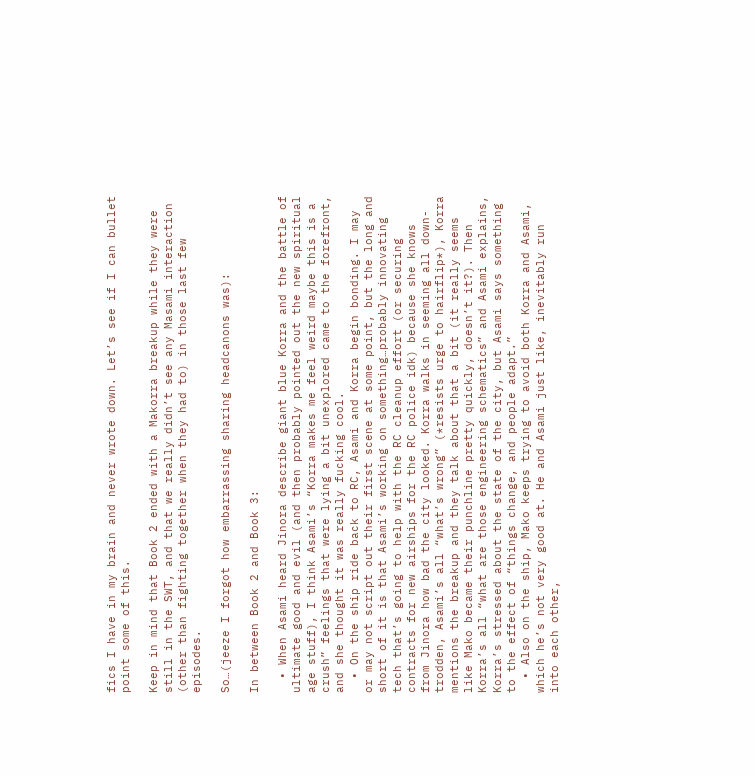fics I have in my brain and never wrote down. Let’s see if I can bullet point some of this.

Keep in mind that Book 2 ended with a Makorra breakup while they were still in the SWT, and that we really didn’t see any Masami interaction (other than fighting together when they had to) in those last few episodes.

So…(jeeze I forgot how embarrassing sharing headcanons was):

In between Book 2 and Book 3:

  • When Asami heard Jinora describe giant blue Korra and the battle of ultimate good and evil (and then probably pointed out the new spiritual age stuff), I think Asami’s “Korra makes me feel weird maybe this is a crush” feelings that were lying a bit unexplored came to the forefront, and she thought it was really fucking cool.
  • On the ship ride back to RC, Asami and Korra begin bonding. I may or may not script out their first scene at some point, but the long and short of it is that Asami’s working on something…probably innovating tech that’s going to help with the RC cleanup effort (or securing contracts for new airships for the RC police idk) because she knows from Jinora how bad the city looked. Korra walks in seeming all down-trodden, Asami’s all “what’s wrong” (*resists urge to hairflip*), Korra mentions the breakup and they talk about that a bit (it really seems like Mako became their punchline pretty quickly, doesn’t it?). Then Korra’s all “what are those engineering schematics” and Asami explains, Korra’s stressed about the state of the city, but Asami says something to the effect of “things change, and people adapt.”
  • Also on the ship, Mako keeps trying to avoid both Korra and Asami, which he’s not very good at. He and Asami just like, inevitably run into each other,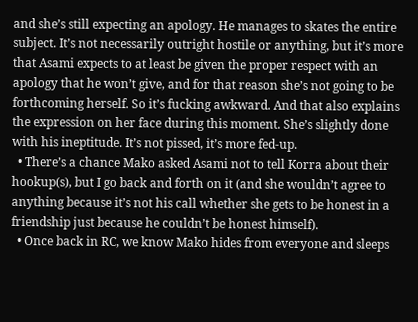and she’s still expecting an apology. He manages to skates the entire subject. It’s not necessarily outright hostile or anything, but it’s more that Asami expects to at least be given the proper respect with an apology that he won’t give, and for that reason she’s not going to be forthcoming herself. So it’s fucking awkward. And that also explains the expression on her face during this moment. She’s slightly done with his ineptitude. It’s not pissed, it’s more fed-up.
  • There’s a chance Mako asked Asami not to tell Korra about their hookup(s), but I go back and forth on it (and she wouldn’t agree to anything because it’s not his call whether she gets to be honest in a friendship just because he couldn’t be honest himself).
  • Once back in RC, we know Mako hides from everyone and sleeps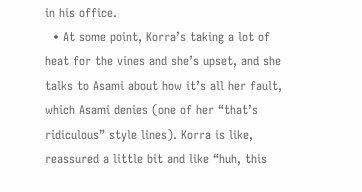in his office.
  • At some point, Korra’s taking a lot of heat for the vines and she’s upset, and she talks to Asami about how it’s all her fault, which Asami denies (one of her “that’s ridiculous” style lines). Korra is like, reassured a little bit and like “huh, this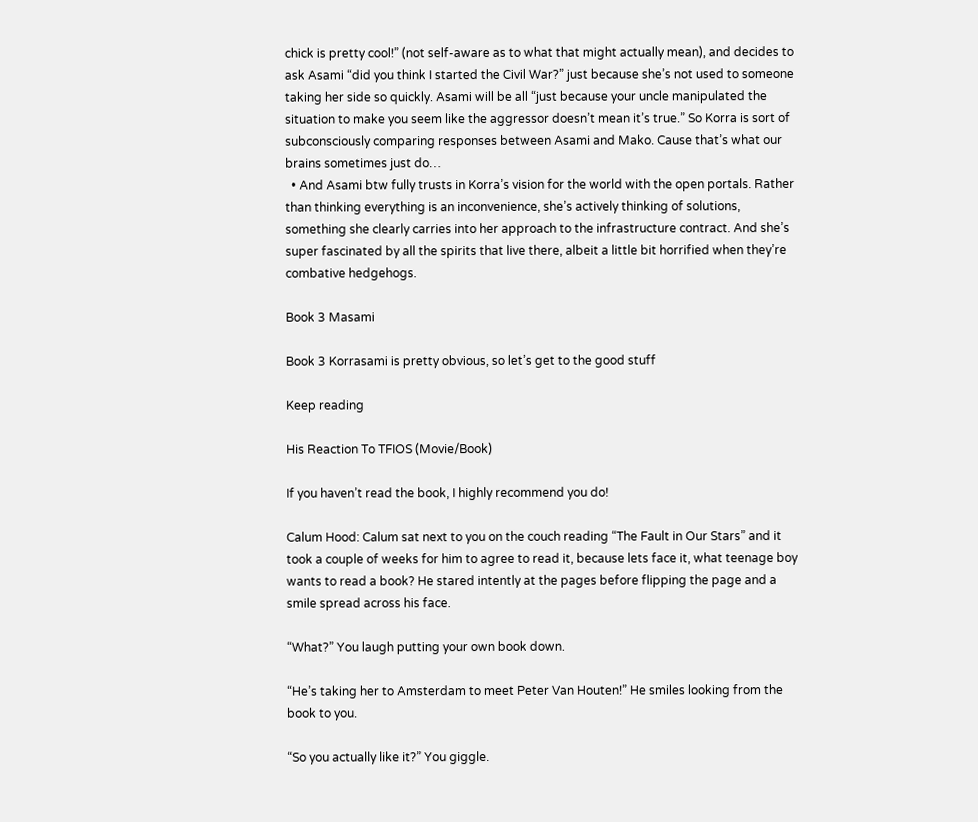chick is pretty cool!” (not self-aware as to what that might actually mean), and decides to ask Asami “did you think I started the Civil War?” just because she’s not used to someone taking her side so quickly. Asami will be all “just because your uncle manipulated the situation to make you seem like the aggressor doesn’t mean it’s true.” So Korra is sort of subconsciously comparing responses between Asami and Mako. Cause that’s what our brains sometimes just do…
  • And Asami btw fully trusts in Korra’s vision for the world with the open portals. Rather than thinking everything is an inconvenience, she’s actively thinking of solutions, something she clearly carries into her approach to the infrastructure contract. And she’s super fascinated by all the spirits that live there, albeit a little bit horrified when they’re combative hedgehogs.

Book 3 Masami

Book 3 Korrasami is pretty obvious, so let’s get to the good stuff

Keep reading

His Reaction To TFIOS (Movie/Book)

If you haven’t read the book, I highly recommend you do!

Calum Hood: Calum sat next to you on the couch reading “The Fault in Our Stars” and it took a couple of weeks for him to agree to read it, because lets face it, what teenage boy wants to read a book? He stared intently at the pages before flipping the page and a smile spread across his face.

“What?” You laugh putting your own book down.

“He’s taking her to Amsterdam to meet Peter Van Houten!” He smiles looking from the book to you.

“So you actually like it?” You giggle.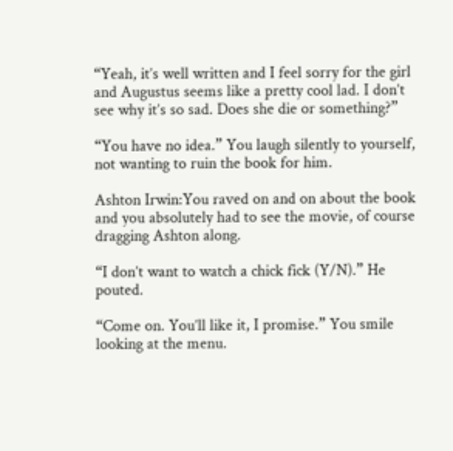“Yeah, it’s well written and I feel sorry for the girl and Augustus seems like a pretty cool lad. I don’t see why it’s so sad. Does she die or something?”

“You have no idea.” You laugh silently to yourself, not wanting to ruin the book for him.

Ashton Irwin:You raved on and on about the book and you absolutely had to see the movie, of course dragging Ashton along.

“I don’t want to watch a chick fick (Y/N).” He pouted.

“Come on. You’ll like it, I promise.” You smile looking at the menu.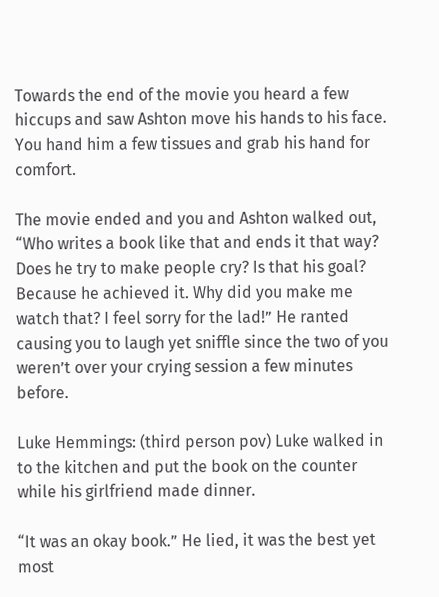Towards the end of the movie you heard a few hiccups and saw Ashton move his hands to his face. You hand him a few tissues and grab his hand for comfort.

The movie ended and you and Ashton walked out, “Who writes a book like that and ends it that way? Does he try to make people cry? Is that his goal? Because he achieved it. Why did you make me watch that? I feel sorry for the lad!” He ranted causing you to laugh yet sniffle since the two of you weren’t over your crying session a few minutes before.

Luke Hemmings: (third person pov) Luke walked in to the kitchen and put the book on the counter while his girlfriend made dinner.

“It was an okay book.” He lied, it was the best yet most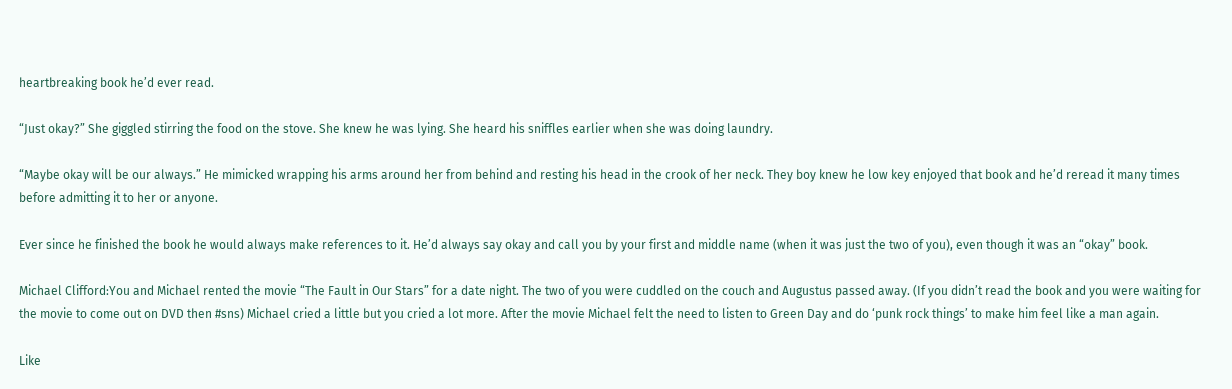heartbreaking book he’d ever read.

“Just okay?” She giggled stirring the food on the stove. She knew he was lying. She heard his sniffles earlier when she was doing laundry.

“Maybe okay will be our always.” He mimicked wrapping his arms around her from behind and resting his head in the crook of her neck. They boy knew he low key enjoyed that book and he’d reread it many times before admitting it to her or anyone.

Ever since he finished the book he would always make references to it. He’d always say okay and call you by your first and middle name (when it was just the two of you), even though it was an “okay” book.

Michael Clifford:You and Michael rented the movie “The Fault in Our Stars” for a date night. The two of you were cuddled on the couch and Augustus passed away. (If you didn’t read the book and you were waiting for the movie to come out on DVD then #sns) Michael cried a little but you cried a lot more. After the movie Michael felt the need to listen to Green Day and do ‘punk rock things’ to make him feel like a man again.

Like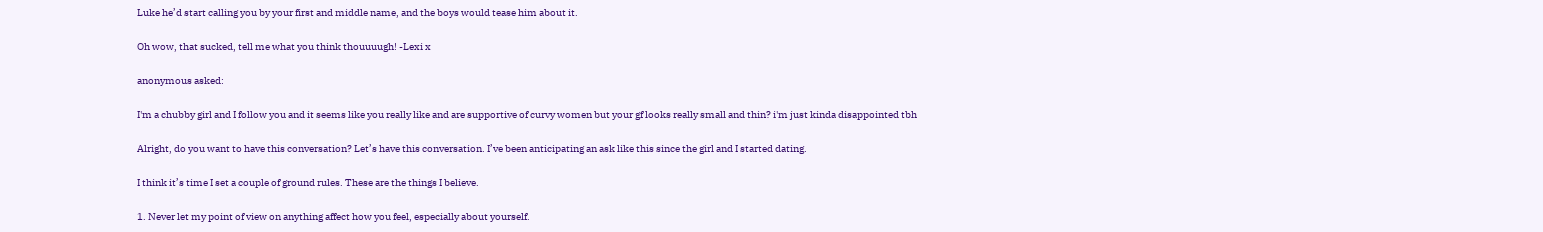Luke he’d start calling you by your first and middle name, and the boys would tease him about it.

Oh wow, that sucked, tell me what you think thouuuugh! -Lexi x

anonymous asked:

I'm a chubby girl and I follow you and it seems like you really like and are supportive of curvy women but your gf looks really small and thin? i'm just kinda disappointed tbh

Alright, do you want to have this conversation? Let’s have this conversation. I’ve been anticipating an ask like this since the girl and I started dating.

I think it’s time I set a couple of ground rules. These are the things I believe.

1. Never let my point of view on anything affect how you feel, especially about yourself.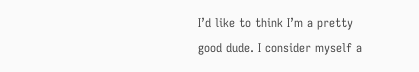I’d like to think I’m a pretty good dude. I consider myself a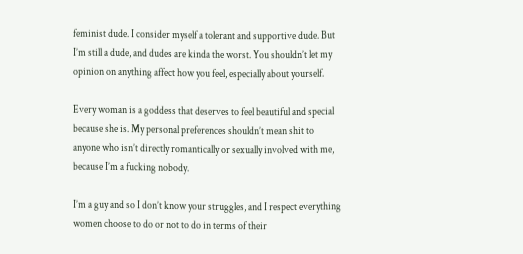feminist dude. I consider myself a tolerant and supportive dude. But I’m still a dude, and dudes are kinda the worst. You shouldn’t let my opinion on anything affect how you feel, especially about yourself.

Every woman is a goddess that deserves to feel beautiful and special because she is. My personal preferences shouldn’t mean shit to anyone who isn’t directly romantically or sexually involved with me, because I’m a fucking nobody.

I’m a guy and so I don’t know your struggles, and I respect everything women choose to do or not to do in terms of their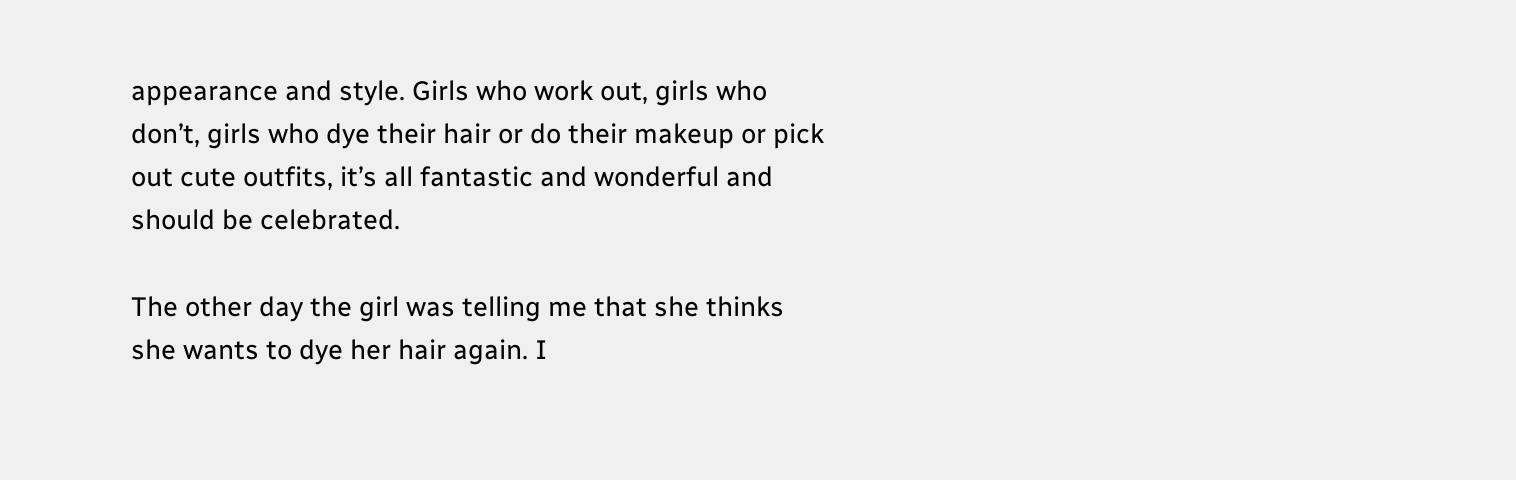appearance and style. Girls who work out, girls who don’t, girls who dye their hair or do their makeup or pick out cute outfits, it’s all fantastic and wonderful and should be celebrated.

The other day the girl was telling me that she thinks she wants to dye her hair again. I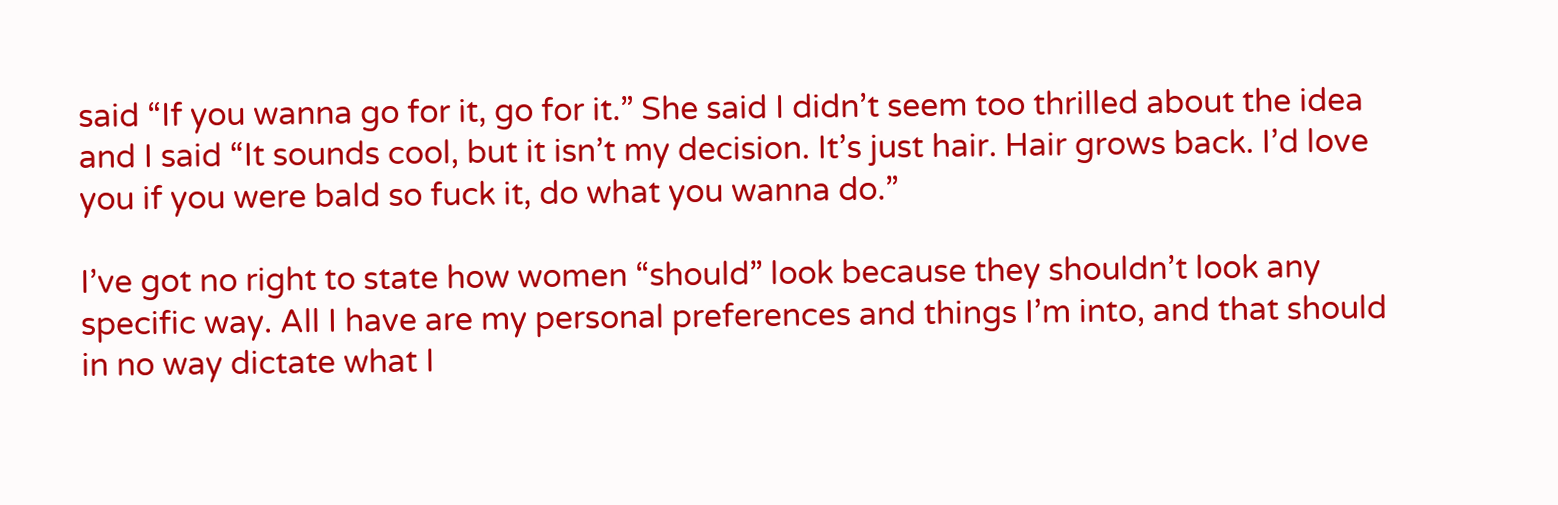said “If you wanna go for it, go for it.” She said I didn’t seem too thrilled about the idea and I said “It sounds cool, but it isn’t my decision. It’s just hair. Hair grows back. I’d love you if you were bald so fuck it, do what you wanna do.”

I’ve got no right to state how women “should” look because they shouldn’t look any specific way. All I have are my personal preferences and things I’m into, and that should in no way dictate what I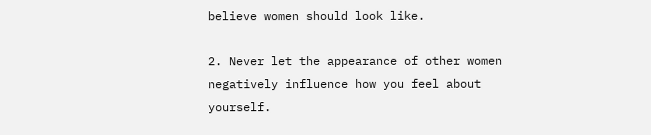believe women should look like.

2. Never let the appearance of other women negatively influence how you feel about yourself.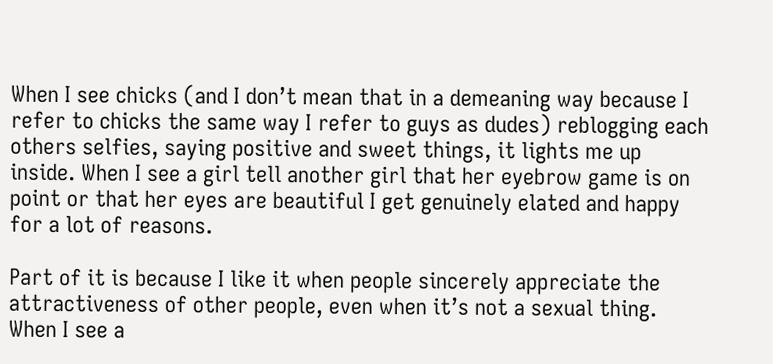When I see chicks (and I don’t mean that in a demeaning way because I refer to chicks the same way I refer to guys as dudes) reblogging each others selfies, saying positive and sweet things, it lights me up inside. When I see a girl tell another girl that her eyebrow game is on point or that her eyes are beautiful I get genuinely elated and happy for a lot of reasons.

Part of it is because I like it when people sincerely appreciate the attractiveness of other people, even when it’s not a sexual thing. When I see a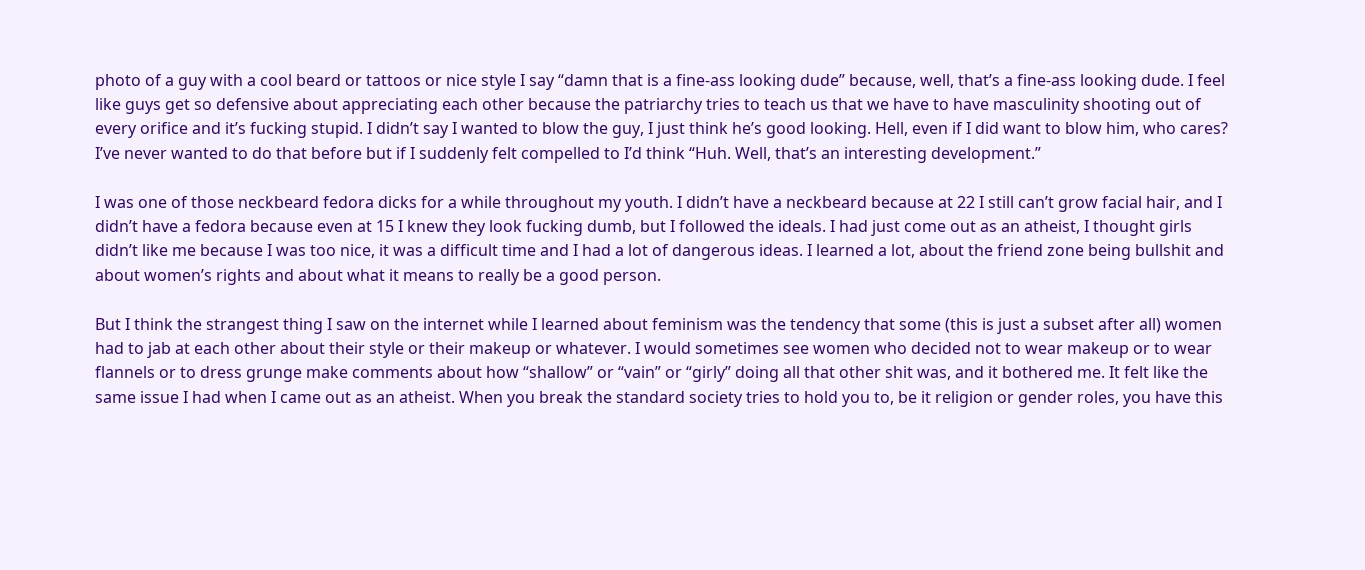photo of a guy with a cool beard or tattoos or nice style I say “damn that is a fine-ass looking dude” because, well, that’s a fine-ass looking dude. I feel like guys get so defensive about appreciating each other because the patriarchy tries to teach us that we have to have masculinity shooting out of every orifice and it’s fucking stupid. I didn’t say I wanted to blow the guy, I just think he’s good looking. Hell, even if I did want to blow him, who cares? I’ve never wanted to do that before but if I suddenly felt compelled to I’d think “Huh. Well, that’s an interesting development.”

I was one of those neckbeard fedora dicks for a while throughout my youth. I didn’t have a neckbeard because at 22 I still can’t grow facial hair, and I didn’t have a fedora because even at 15 I knew they look fucking dumb, but I followed the ideals. I had just come out as an atheist, I thought girls didn’t like me because I was too nice, it was a difficult time and I had a lot of dangerous ideas. I learned a lot, about the friend zone being bullshit and about women’s rights and about what it means to really be a good person.

But I think the strangest thing I saw on the internet while I learned about feminism was the tendency that some (this is just a subset after all) women had to jab at each other about their style or their makeup or whatever. I would sometimes see women who decided not to wear makeup or to wear flannels or to dress grunge make comments about how “shallow” or “vain” or “girly” doing all that other shit was, and it bothered me. It felt like the same issue I had when I came out as an atheist. When you break the standard society tries to hold you to, be it religion or gender roles, you have this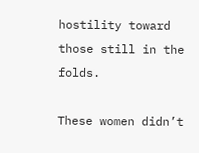hostility toward those still in the folds.

These women didn’t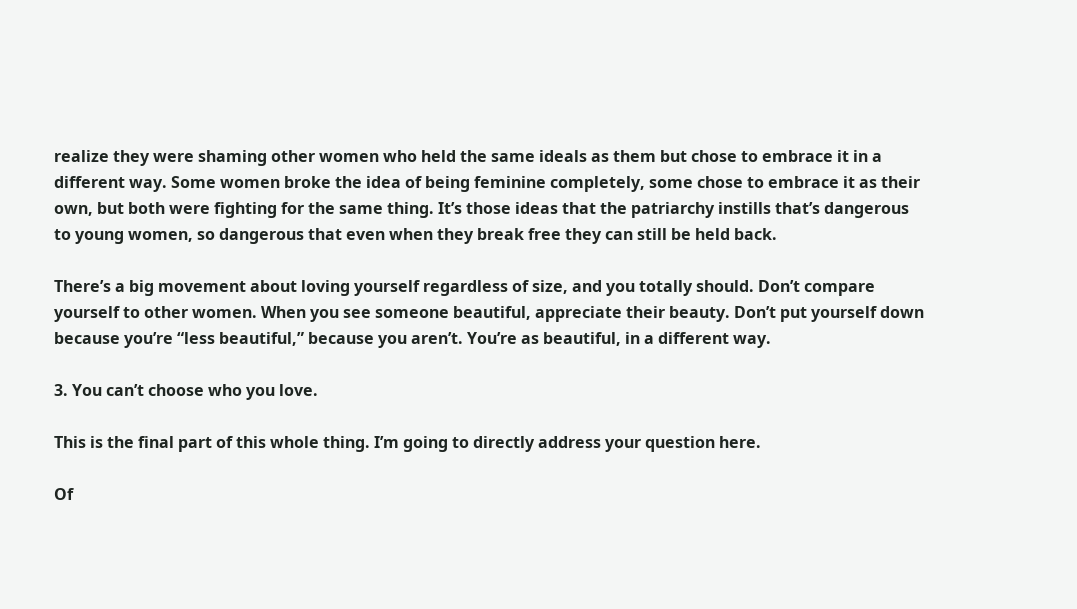realize they were shaming other women who held the same ideals as them but chose to embrace it in a different way. Some women broke the idea of being feminine completely, some chose to embrace it as their own, but both were fighting for the same thing. It’s those ideas that the patriarchy instills that’s dangerous to young women, so dangerous that even when they break free they can still be held back.

There’s a big movement about loving yourself regardless of size, and you totally should. Don’t compare yourself to other women. When you see someone beautiful, appreciate their beauty. Don’t put yourself down because you’re “less beautiful,” because you aren’t. You’re as beautiful, in a different way.

3. You can’t choose who you love.

This is the final part of this whole thing. I’m going to directly address your question here.

Of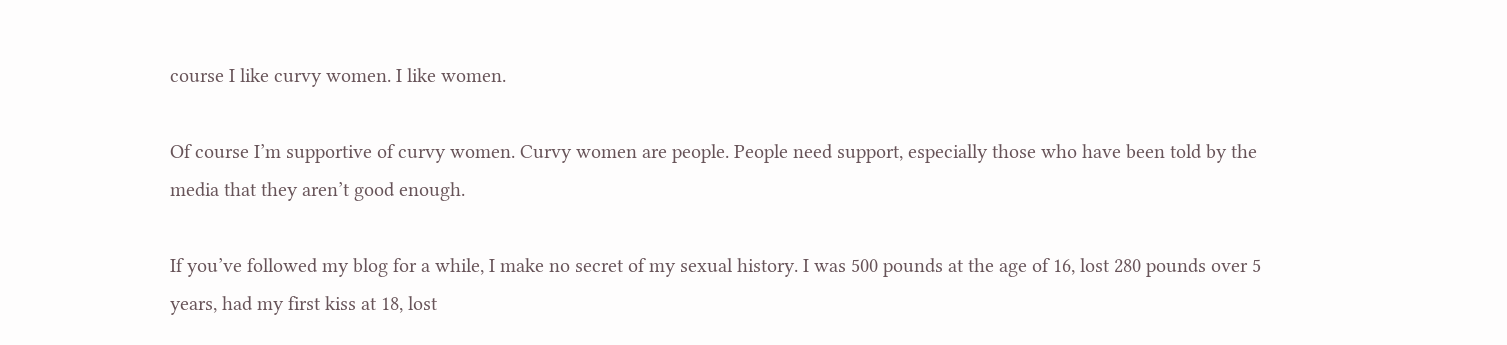course I like curvy women. I like women.

Of course I’m supportive of curvy women. Curvy women are people. People need support, especially those who have been told by the media that they aren’t good enough.

If you’ve followed my blog for a while, I make no secret of my sexual history. I was 500 pounds at the age of 16, lost 280 pounds over 5 years, had my first kiss at 18, lost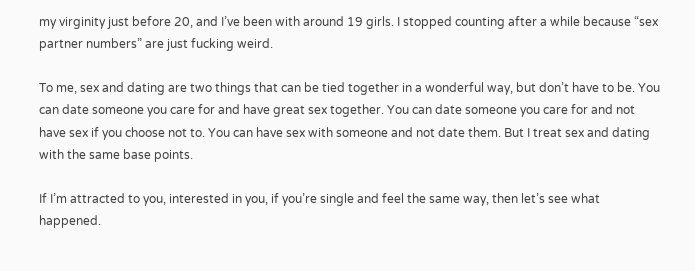my virginity just before 20, and I’ve been with around 19 girls. I stopped counting after a while because “sex partner numbers” are just fucking weird.

To me, sex and dating are two things that can be tied together in a wonderful way, but don’t have to be. You can date someone you care for and have great sex together. You can date someone you care for and not have sex if you choose not to. You can have sex with someone and not date them. But I treat sex and dating with the same base points.

If I’m attracted to you, interested in you, if you’re single and feel the same way, then let’s see what happened.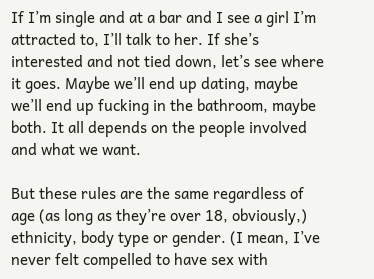If I’m single and at a bar and I see a girl I’m attracted to, I’ll talk to her. If she’s interested and not tied down, let’s see where it goes. Maybe we’ll end up dating, maybe we’ll end up fucking in the bathroom, maybe both. It all depends on the people involved and what we want.

But these rules are the same regardless of age (as long as they’re over 18, obviously,) ethnicity, body type or gender. (I mean, I’ve never felt compelled to have sex with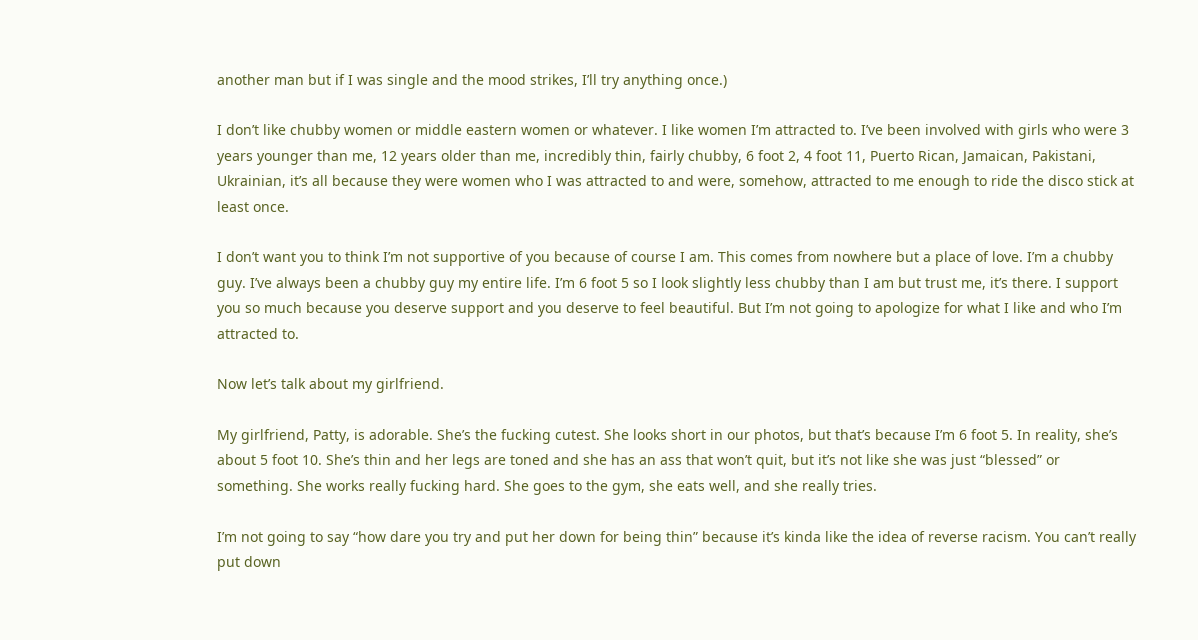another man but if I was single and the mood strikes, I’ll try anything once.)

I don’t like chubby women or middle eastern women or whatever. I like women I’m attracted to. I’ve been involved with girls who were 3 years younger than me, 12 years older than me, incredibly thin, fairly chubby, 6 foot 2, 4 foot 11, Puerto Rican, Jamaican, Pakistani, Ukrainian, it’s all because they were women who I was attracted to and were, somehow, attracted to me enough to ride the disco stick at least once.

I don’t want you to think I’m not supportive of you because of course I am. This comes from nowhere but a place of love. I’m a chubby guy. I’ve always been a chubby guy my entire life. I’m 6 foot 5 so I look slightly less chubby than I am but trust me, it’s there. I support you so much because you deserve support and you deserve to feel beautiful. But I’m not going to apologize for what I like and who I’m attracted to.

Now let’s talk about my girlfriend.

My girlfriend, Patty, is adorable. She’s the fucking cutest. She looks short in our photos, but that’s because I’m 6 foot 5. In reality, she’s about 5 foot 10. She’s thin and her legs are toned and she has an ass that won’t quit, but it’s not like she was just “blessed” or something. She works really fucking hard. She goes to the gym, she eats well, and she really tries.

I’m not going to say “how dare you try and put her down for being thin” because it’s kinda like the idea of reverse racism. You can’t really put down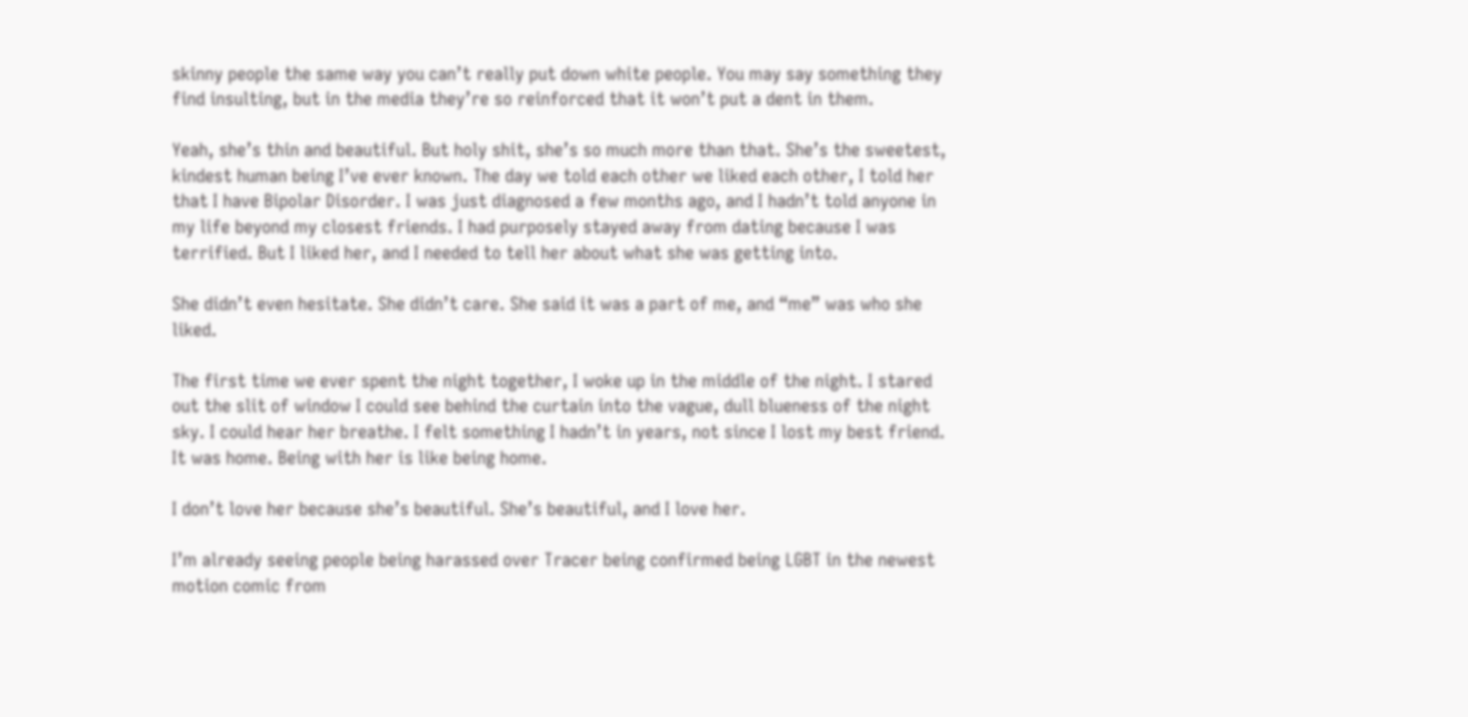skinny people the same way you can’t really put down white people. You may say something they find insulting, but in the media they’re so reinforced that it won’t put a dent in them.

Yeah, she’s thin and beautiful. But holy shit, she’s so much more than that. She’s the sweetest, kindest human being I’ve ever known. The day we told each other we liked each other, I told her that I have Bipolar Disorder. I was just diagnosed a few months ago, and I hadn’t told anyone in my life beyond my closest friends. I had purposely stayed away from dating because I was terrified. But I liked her, and I needed to tell her about what she was getting into.

She didn’t even hesitate. She didn’t care. She said it was a part of me, and “me” was who she liked.

The first time we ever spent the night together, I woke up in the middle of the night. I stared out the slit of window I could see behind the curtain into the vague, dull blueness of the night sky. I could hear her breathe. I felt something I hadn’t in years, not since I lost my best friend. It was home. Being with her is like being home.

I don’t love her because she’s beautiful. She’s beautiful, and I love her.

I’m already seeing people being harassed over Tracer being confirmed being LGBT in the newest motion comic from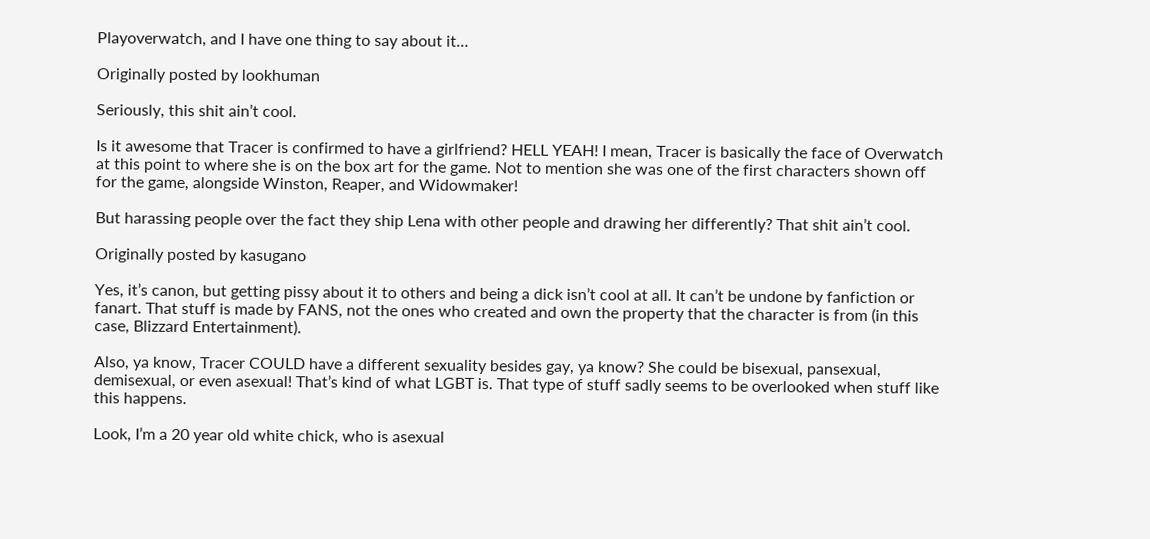Playoverwatch, and I have one thing to say about it…

Originally posted by lookhuman

Seriously, this shit ain’t cool.

Is it awesome that Tracer is confirmed to have a girlfriend? HELL YEAH! I mean, Tracer is basically the face of Overwatch at this point to where she is on the box art for the game. Not to mention she was one of the first characters shown off for the game, alongside Winston, Reaper, and Widowmaker!

But harassing people over the fact they ship Lena with other people and drawing her differently? That shit ain’t cool.

Originally posted by kasugano

Yes, it’s canon, but getting pissy about it to others and being a dick isn’t cool at all. It can’t be undone by fanfiction or fanart. That stuff is made by FANS, not the ones who created and own the property that the character is from (in this case, Blizzard Entertainment).

Also, ya know, Tracer COULD have a different sexuality besides gay, ya know? She could be bisexual, pansexual, demisexual, or even asexual! That’s kind of what LGBT is. That type of stuff sadly seems to be overlooked when stuff like this happens.

Look, I’m a 20 year old white chick, who is asexual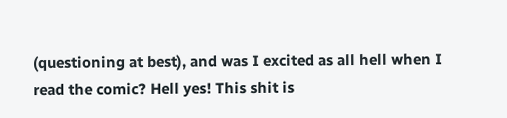(questioning at best), and was I excited as all hell when I read the comic? Hell yes! This shit is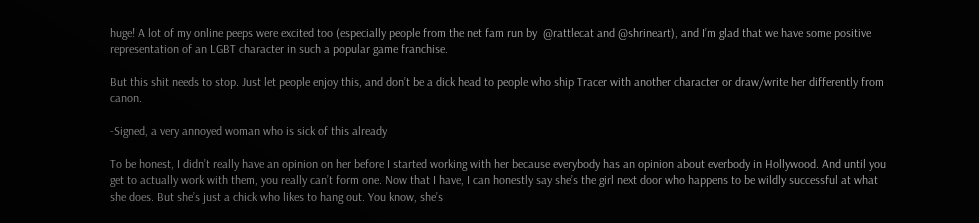huge! A lot of my online peeps were excited too (especially people from the net fam run by  @rattlecat and @shrineart), and I’m glad that we have some positive representation of an LGBT character in such a popular game franchise.

But this shit needs to stop. Just let people enjoy this, and don’t be a dick head to people who ship Tracer with another character or draw/write her differently from canon.

-Signed, a very annoyed woman who is sick of this already

To be honest, I didn’t really have an opinion on her before I started working with her because everybody has an opinion about everbody in Hollywood. And until you get to actually work with them, you really can’t form one. Now that I have, I can honestly say she’s the girl next door who happens to be wildly successful at what she does. But she’s just a chick who likes to hang out. You know, she’s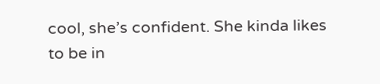cool, she’s confident. She kinda likes to be in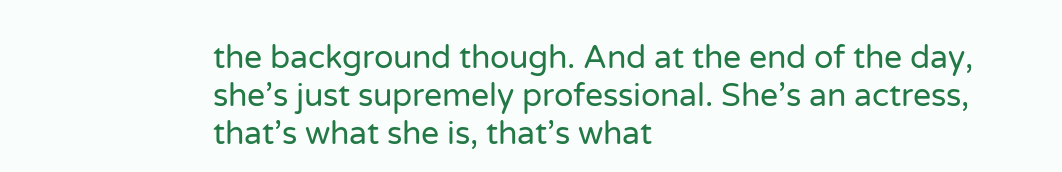the background though. And at the end of the day, she’s just supremely professional. She’s an actress, that’s what she is, that’s what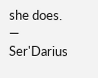she does.
—  Ser'Darius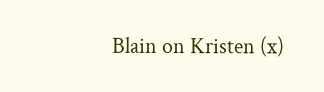Blain on Kristen (x)